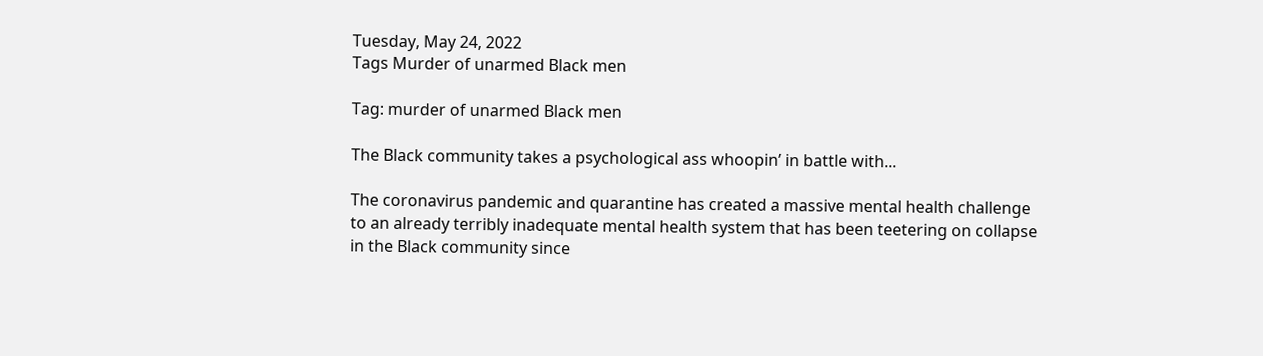Tuesday, May 24, 2022
Tags Murder of unarmed Black men

Tag: murder of unarmed Black men

The Black community takes a psychological ass whoopin’ in battle with...

The coronavirus pandemic and quarantine has created a massive mental health challenge to an already terribly inadequate mental health system that has been teetering on collapse in the Black community since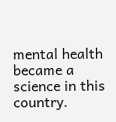mental health became a science in this country.